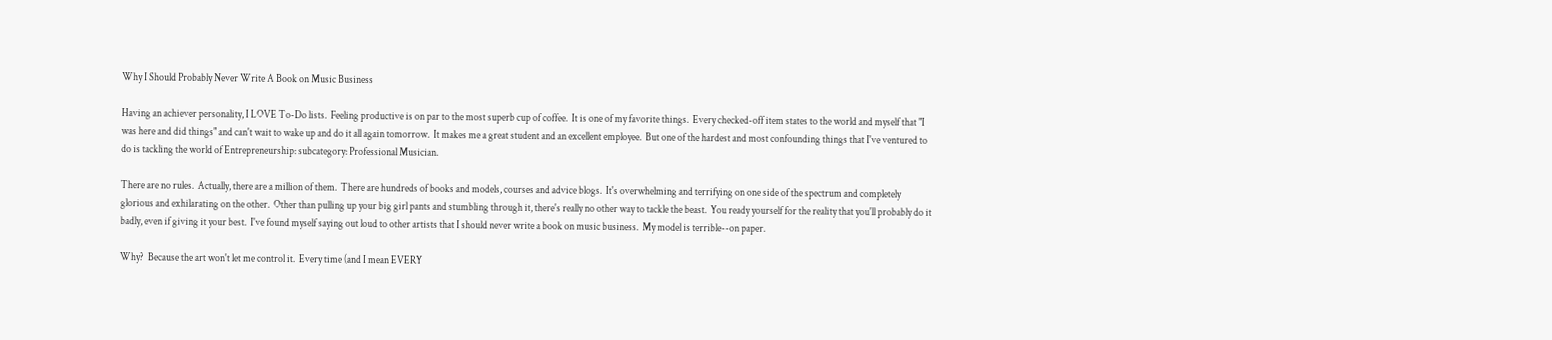Why I Should Probably Never Write A Book on Music Business

Having an achiever personality, I LOVE To-Do lists.  Feeling productive is on par to the most superb cup of coffee.  It is one of my favorite things.  Every checked-off item states to the world and myself that "I was here and did things" and can't wait to wake up and do it all again tomorrow.  It makes me a great student and an excellent employee.  But one of the hardest and most confounding things that I've ventured to do is tackling the world of Entrepreneurship: subcategory: Professional Musician.

There are no rules.  Actually, there are a million of them.  There are hundreds of books and models, courses and advice blogs.  It's overwhelming and terrifying on one side of the spectrum and completely glorious and exhilarating on the other.  Other than pulling up your big girl pants and stumbling through it, there's really no other way to tackle the beast.  You ready yourself for the reality that you'll probably do it badly, even if giving it your best.  I've found myself saying out loud to other artists that I should never write a book on music business.  My model is terrible--on paper.

Why?  Because the art won't let me control it.  Every time (and I mean EVERY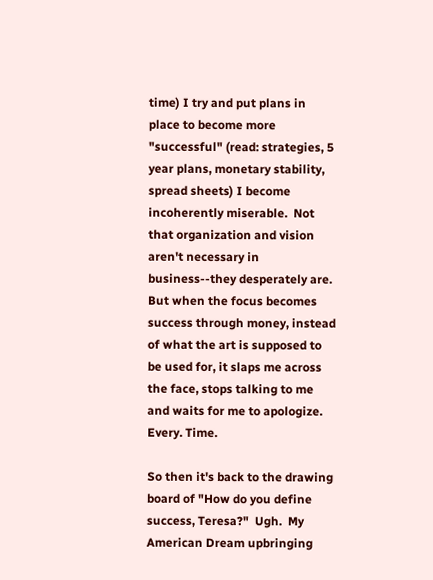time) I try and put plans in place to become more "successful" (read: strategies, 5 year plans, monetary stability, spread sheets) I become incoherently miserable.  Not that organization and vision aren't necessary in business--they desperately are.  But when the focus becomes success through money, instead of what the art is supposed to be used for, it slaps me across the face, stops talking to me and waits for me to apologize.  Every. Time.

So then it's back to the drawing board of "How do you define success, Teresa?"  Ugh.  My American Dream upbringing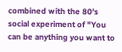combined with the 80's social experiment of "You can be anything you want to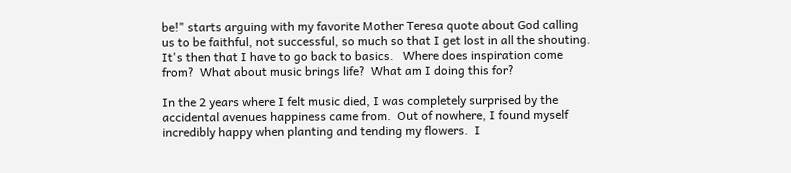be!" starts arguing with my favorite Mother Teresa quote about God calling us to be faithful, not successful, so much so that I get lost in all the shouting.  It's then that I have to go back to basics.   Where does inspiration come from?  What about music brings life?  What am I doing this for?

In the 2 years where I felt music died, I was completely surprised by the accidental avenues happiness came from.  Out of nowhere, I found myself incredibly happy when planting and tending my flowers.  I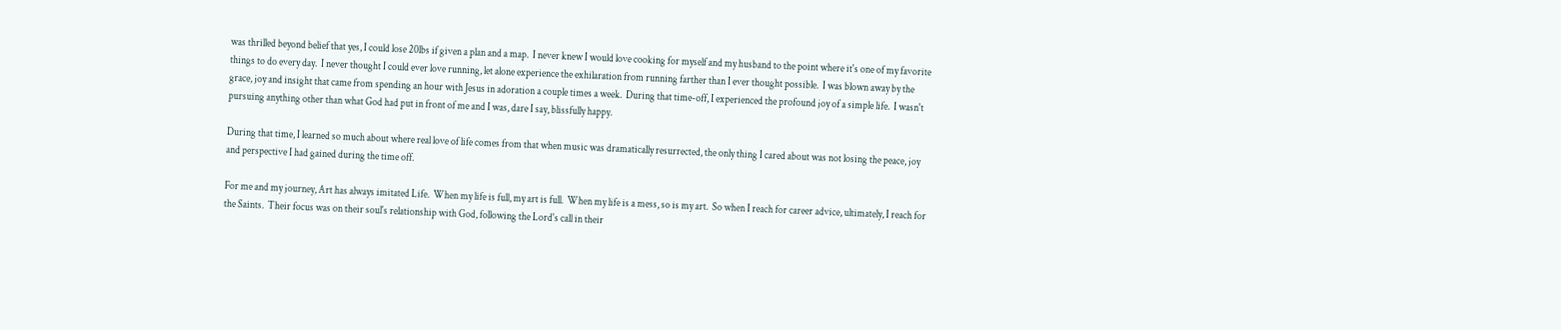was thrilled beyond belief that yes, I could lose 20lbs if given a plan and a map.  I never knew I would love cooking for myself and my husband to the point where it's one of my favorite things to do every day.  I never thought I could ever love running, let alone experience the exhilaration from running farther than I ever thought possible.  I was blown away by the  grace, joy and insight that came from spending an hour with Jesus in adoration a couple times a week.  During that time-off, I experienced the profound joy of a simple life.  I wasn't pursuing anything other than what God had put in front of me and I was, dare I say, blissfully happy.

During that time, I learned so much about where real love of life comes from that when music was dramatically resurrected, the only thing I cared about was not losing the peace, joy and perspective I had gained during the time off.

For me and my journey, Art has always imitated Life.  When my life is full, my art is full.  When my life is a mess, so is my art.  So when I reach for career advice, ultimately, I reach for the Saints.  Their focus was on their soul's relationship with God, following the Lord's call in their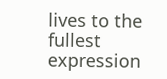lives to the fullest expression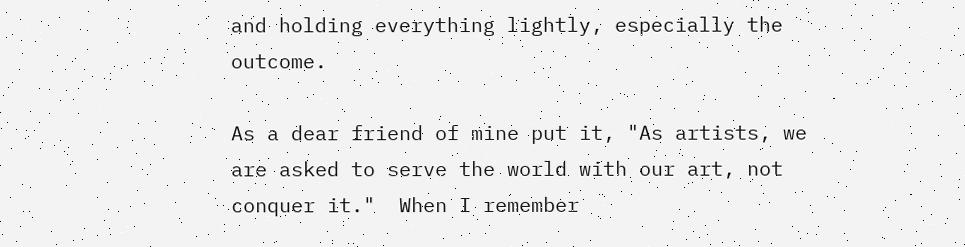and holding everything lightly, especially the outcome.

As a dear friend of mine put it, "As artists, we are asked to serve the world with our art, not conquer it."  When I remember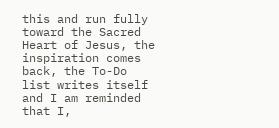this and run fully toward the Sacred Heart of Jesus, the inspiration comes back, the To-Do list writes itself and I am reminded that I,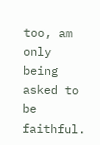too, am only being asked to be faithful.